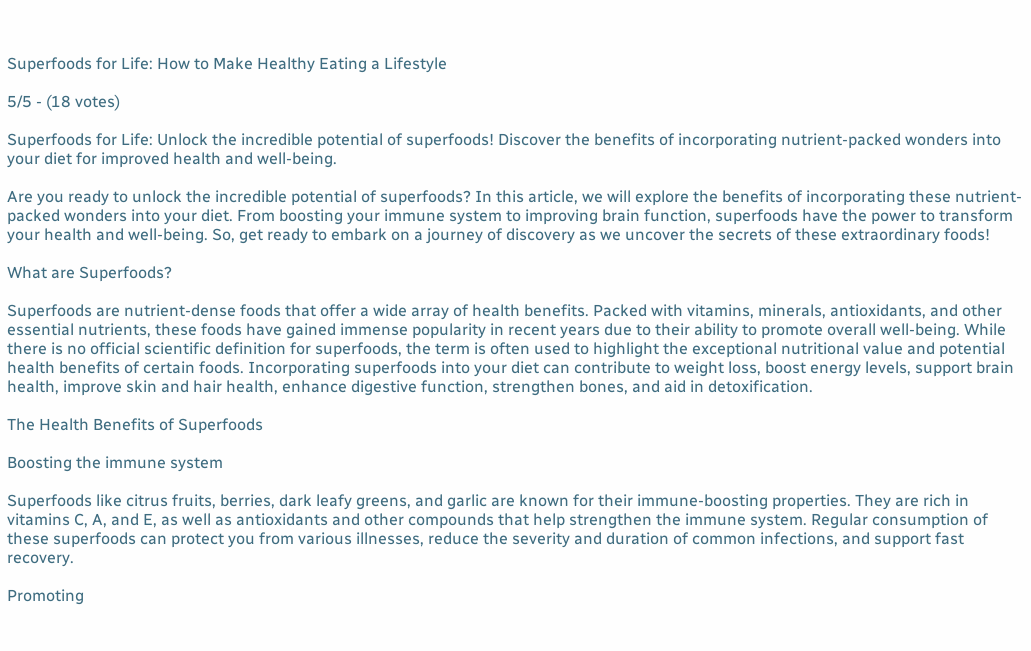Superfoods for Life: How to Make Healthy Eating a Lifestyle

5/5 - (18 votes)

Superfoods for Life: Unlock the incredible potential of superfoods! Discover the benefits of incorporating nutrient-packed wonders into your diet for improved health and well-being.

Are you ready to unlock the incredible potential of superfoods? In this article, we will explore the benefits of incorporating these nutrient-packed wonders into your diet. From boosting your immune system to improving brain function, superfoods have the power to transform your health and well-being. So, get ready to embark on a journey of discovery as we uncover the secrets of these extraordinary foods!

What are Superfoods?

Superfoods are nutrient-dense foods that offer a wide array of health benefits. Packed with vitamins, minerals, antioxidants, and other essential nutrients, these foods have gained immense popularity in recent years due to their ability to promote overall well-being. While there is no official scientific definition for superfoods, the term is often used to highlight the exceptional nutritional value and potential health benefits of certain foods. Incorporating superfoods into your diet can contribute to weight loss, boost energy levels, support brain health, improve skin and hair health, enhance digestive function, strengthen bones, and aid in detoxification.

The Health Benefits of Superfoods

Boosting the immune system

Superfoods like citrus fruits, berries, dark leafy greens, and garlic are known for their immune-boosting properties. They are rich in vitamins C, A, and E, as well as antioxidants and other compounds that help strengthen the immune system. Regular consumption of these superfoods can protect you from various illnesses, reduce the severity and duration of common infections, and support fast recovery.

Promoting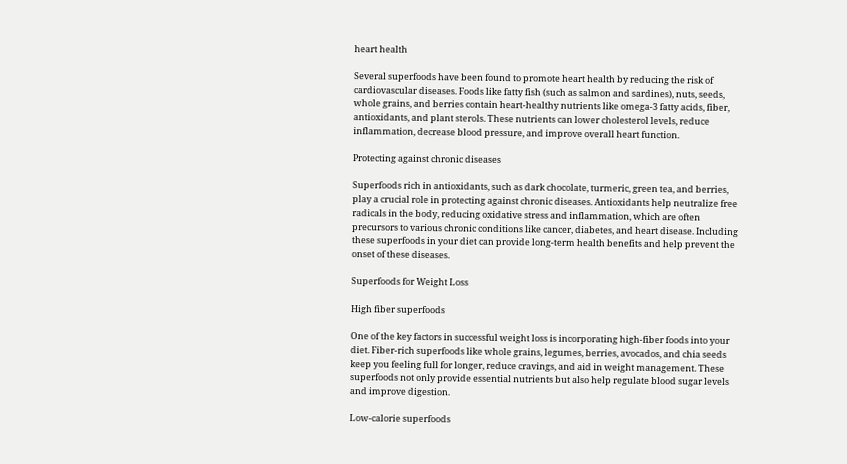heart health

Several superfoods have been found to promote heart health by reducing the risk of cardiovascular diseases. Foods like fatty fish (such as salmon and sardines), nuts, seeds, whole grains, and berries contain heart-healthy nutrients like omega-3 fatty acids, fiber, antioxidants, and plant sterols. These nutrients can lower cholesterol levels, reduce inflammation, decrease blood pressure, and improve overall heart function.

Protecting against chronic diseases

Superfoods rich in antioxidants, such as dark chocolate, turmeric, green tea, and berries, play a crucial role in protecting against chronic diseases. Antioxidants help neutralize free radicals in the body, reducing oxidative stress and inflammation, which are often precursors to various chronic conditions like cancer, diabetes, and heart disease. Including these superfoods in your diet can provide long-term health benefits and help prevent the onset of these diseases.

Superfoods for Weight Loss

High fiber superfoods

One of the key factors in successful weight loss is incorporating high-fiber foods into your diet. Fiber-rich superfoods like whole grains, legumes, berries, avocados, and chia seeds keep you feeling full for longer, reduce cravings, and aid in weight management. These superfoods not only provide essential nutrients but also help regulate blood sugar levels and improve digestion.

Low-calorie superfoods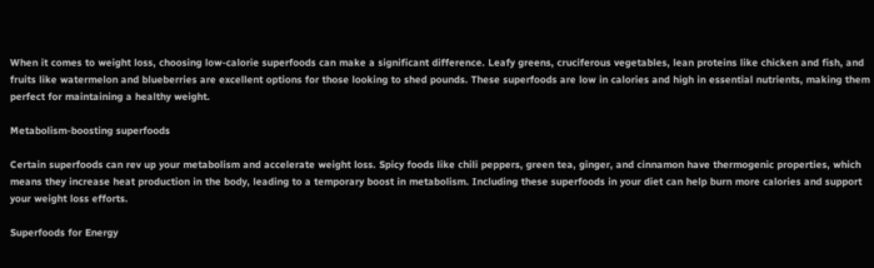When it comes to weight loss, choosing low-calorie superfoods can make a significant difference. Leafy greens, cruciferous vegetables, lean proteins like chicken and fish, and fruits like watermelon and blueberries are excellent options for those looking to shed pounds. These superfoods are low in calories and high in essential nutrients, making them perfect for maintaining a healthy weight.

Metabolism-boosting superfoods

Certain superfoods can rev up your metabolism and accelerate weight loss. Spicy foods like chili peppers, green tea, ginger, and cinnamon have thermogenic properties, which means they increase heat production in the body, leading to a temporary boost in metabolism. Including these superfoods in your diet can help burn more calories and support your weight loss efforts.

Superfoods for Energy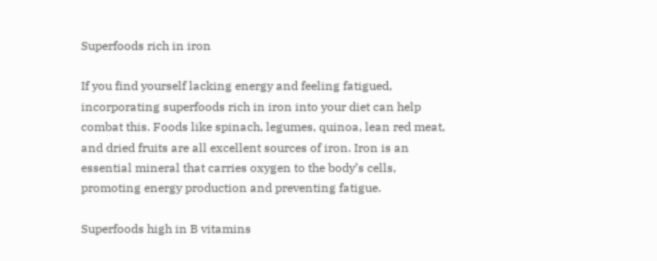Superfoods rich in iron

If you find yourself lacking energy and feeling fatigued, incorporating superfoods rich in iron into your diet can help combat this. Foods like spinach, legumes, quinoa, lean red meat, and dried fruits are all excellent sources of iron. Iron is an essential mineral that carries oxygen to the body’s cells, promoting energy production and preventing fatigue.

Superfoods high in B vitamins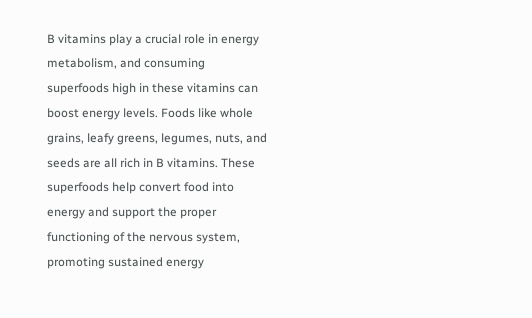B vitamins play a crucial role in energy metabolism, and consuming superfoods high in these vitamins can boost energy levels. Foods like whole grains, leafy greens, legumes, nuts, and seeds are all rich in B vitamins. These superfoods help convert food into energy and support the proper functioning of the nervous system, promoting sustained energy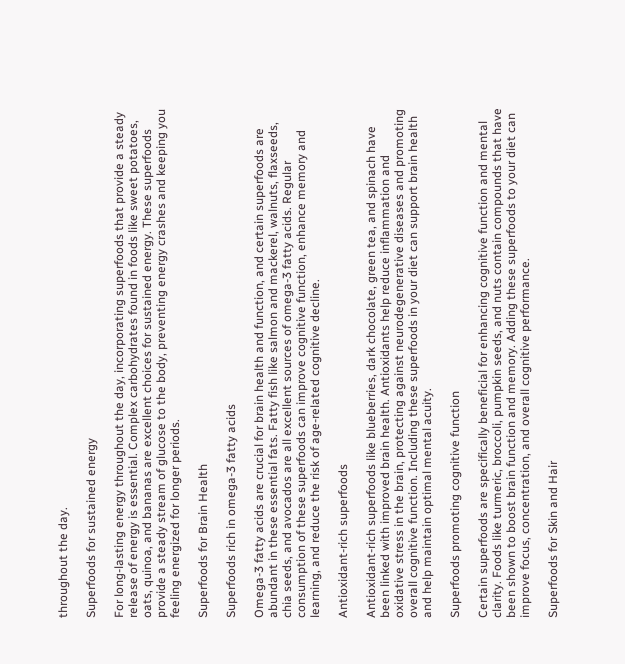throughout the day.

Superfoods for sustained energy

For long-lasting energy throughout the day, incorporating superfoods that provide a steady release of energy is essential. Complex carbohydrates found in foods like sweet potatoes, oats, quinoa, and bananas are excellent choices for sustained energy. These superfoods provide a steady stream of glucose to the body, preventing energy crashes and keeping you feeling energized for longer periods.

Superfoods for Brain Health

Superfoods rich in omega-3 fatty acids

Omega-3 fatty acids are crucial for brain health and function, and certain superfoods are abundant in these essential fats. Fatty fish like salmon and mackerel, walnuts, flaxseeds, chia seeds, and avocados are all excellent sources of omega-3 fatty acids. Regular consumption of these superfoods can improve cognitive function, enhance memory and learning, and reduce the risk of age-related cognitive decline.

Antioxidant-rich superfoods

Antioxidant-rich superfoods like blueberries, dark chocolate, green tea, and spinach have been linked with improved brain health. Antioxidants help reduce inflammation and oxidative stress in the brain, protecting against neurodegenerative diseases and promoting overall cognitive function. Including these superfoods in your diet can support brain health and help maintain optimal mental acuity.

Superfoods promoting cognitive function

Certain superfoods are specifically beneficial for enhancing cognitive function and mental clarity. Foods like turmeric, broccoli, pumpkin seeds, and nuts contain compounds that have been shown to boost brain function and memory. Adding these superfoods to your diet can improve focus, concentration, and overall cognitive performance.

Superfoods for Skin and Hair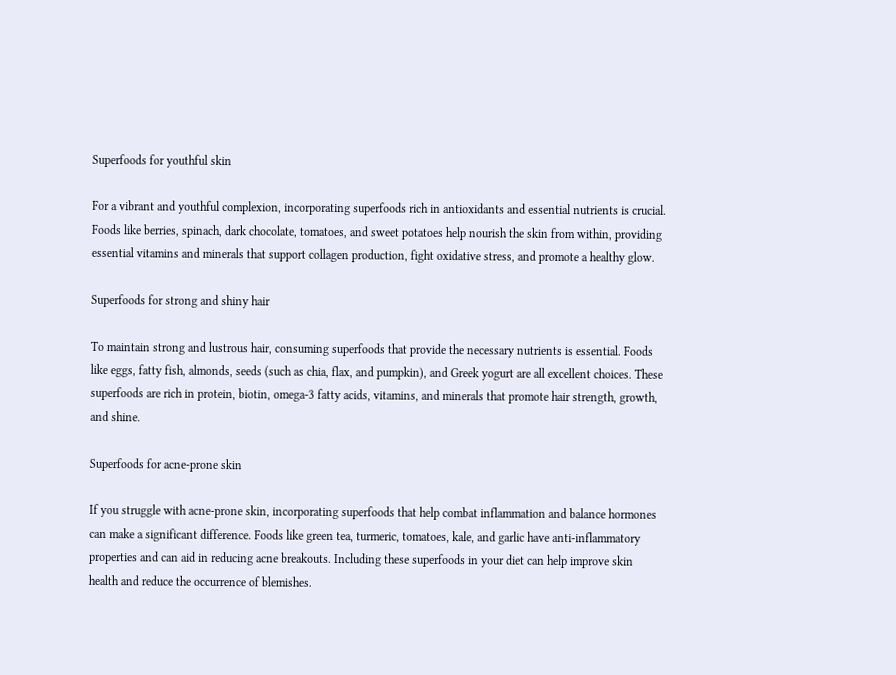Superfoods for youthful skin

For a vibrant and youthful complexion, incorporating superfoods rich in antioxidants and essential nutrients is crucial. Foods like berries, spinach, dark chocolate, tomatoes, and sweet potatoes help nourish the skin from within, providing essential vitamins and minerals that support collagen production, fight oxidative stress, and promote a healthy glow.

Superfoods for strong and shiny hair

To maintain strong and lustrous hair, consuming superfoods that provide the necessary nutrients is essential. Foods like eggs, fatty fish, almonds, seeds (such as chia, flax, and pumpkin), and Greek yogurt are all excellent choices. These superfoods are rich in protein, biotin, omega-3 fatty acids, vitamins, and minerals that promote hair strength, growth, and shine.

Superfoods for acne-prone skin

If you struggle with acne-prone skin, incorporating superfoods that help combat inflammation and balance hormones can make a significant difference. Foods like green tea, turmeric, tomatoes, kale, and garlic have anti-inflammatory properties and can aid in reducing acne breakouts. Including these superfoods in your diet can help improve skin health and reduce the occurrence of blemishes.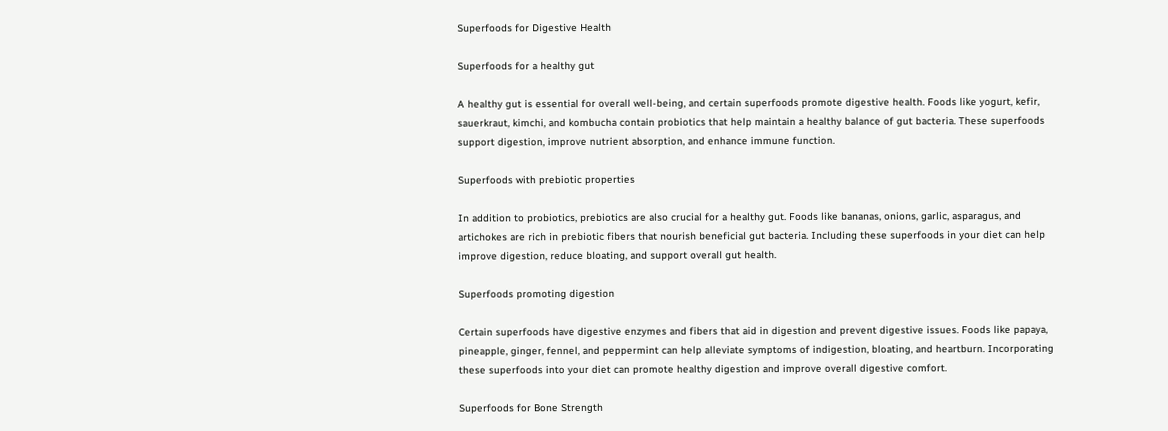Superfoods for Digestive Health

Superfoods for a healthy gut

A healthy gut is essential for overall well-being, and certain superfoods promote digestive health. Foods like yogurt, kefir, sauerkraut, kimchi, and kombucha contain probiotics that help maintain a healthy balance of gut bacteria. These superfoods support digestion, improve nutrient absorption, and enhance immune function.

Superfoods with prebiotic properties

In addition to probiotics, prebiotics are also crucial for a healthy gut. Foods like bananas, onions, garlic, asparagus, and artichokes are rich in prebiotic fibers that nourish beneficial gut bacteria. Including these superfoods in your diet can help improve digestion, reduce bloating, and support overall gut health.

Superfoods promoting digestion

Certain superfoods have digestive enzymes and fibers that aid in digestion and prevent digestive issues. Foods like papaya, pineapple, ginger, fennel, and peppermint can help alleviate symptoms of indigestion, bloating, and heartburn. Incorporating these superfoods into your diet can promote healthy digestion and improve overall digestive comfort.

Superfoods for Bone Strength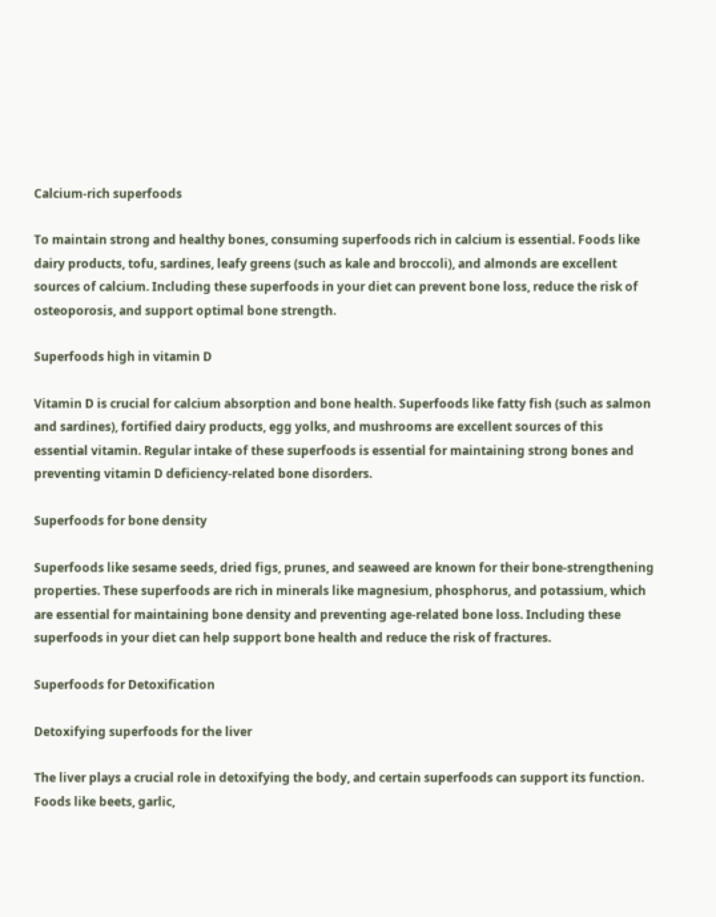Calcium-rich superfoods

To maintain strong and healthy bones, consuming superfoods rich in calcium is essential. Foods like dairy products, tofu, sardines, leafy greens (such as kale and broccoli), and almonds are excellent sources of calcium. Including these superfoods in your diet can prevent bone loss, reduce the risk of osteoporosis, and support optimal bone strength.

Superfoods high in vitamin D

Vitamin D is crucial for calcium absorption and bone health. Superfoods like fatty fish (such as salmon and sardines), fortified dairy products, egg yolks, and mushrooms are excellent sources of this essential vitamin. Regular intake of these superfoods is essential for maintaining strong bones and preventing vitamin D deficiency-related bone disorders.

Superfoods for bone density

Superfoods like sesame seeds, dried figs, prunes, and seaweed are known for their bone-strengthening properties. These superfoods are rich in minerals like magnesium, phosphorus, and potassium, which are essential for maintaining bone density and preventing age-related bone loss. Including these superfoods in your diet can help support bone health and reduce the risk of fractures.

Superfoods for Detoxification

Detoxifying superfoods for the liver

The liver plays a crucial role in detoxifying the body, and certain superfoods can support its function. Foods like beets, garlic,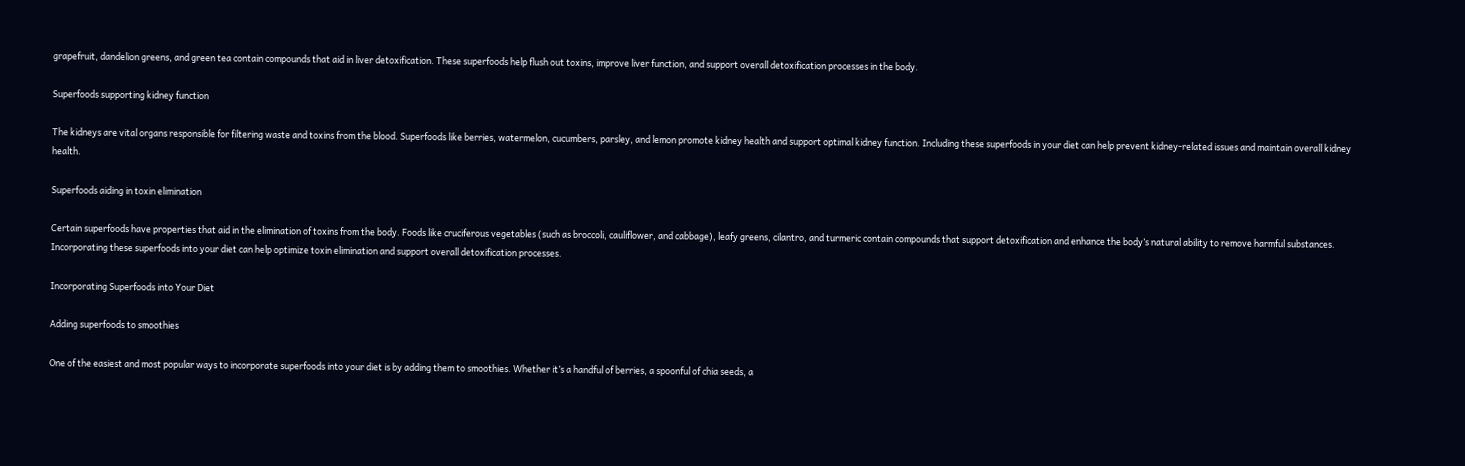grapefruit, dandelion greens, and green tea contain compounds that aid in liver detoxification. These superfoods help flush out toxins, improve liver function, and support overall detoxification processes in the body.

Superfoods supporting kidney function

The kidneys are vital organs responsible for filtering waste and toxins from the blood. Superfoods like berries, watermelon, cucumbers, parsley, and lemon promote kidney health and support optimal kidney function. Including these superfoods in your diet can help prevent kidney-related issues and maintain overall kidney health.

Superfoods aiding in toxin elimination

Certain superfoods have properties that aid in the elimination of toxins from the body. Foods like cruciferous vegetables (such as broccoli, cauliflower, and cabbage), leafy greens, cilantro, and turmeric contain compounds that support detoxification and enhance the body’s natural ability to remove harmful substances. Incorporating these superfoods into your diet can help optimize toxin elimination and support overall detoxification processes.

Incorporating Superfoods into Your Diet

Adding superfoods to smoothies

One of the easiest and most popular ways to incorporate superfoods into your diet is by adding them to smoothies. Whether it’s a handful of berries, a spoonful of chia seeds, a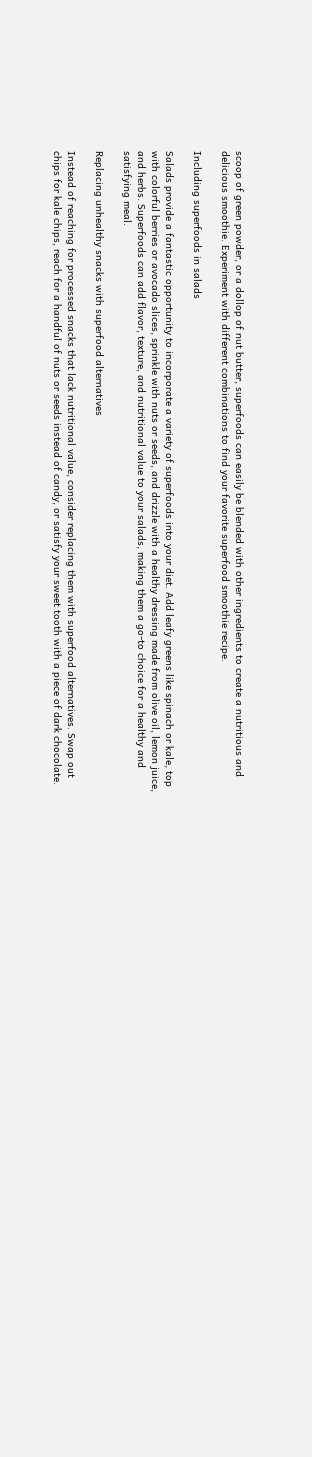scoop of green powder, or a dollop of nut butter, superfoods can easily be blended with other ingredients to create a nutritious and delicious smoothie. Experiment with different combinations to find your favorite superfood smoothie recipe.

Including superfoods in salads

Salads provide a fantastic opportunity to incorporate a variety of superfoods into your diet. Add leafy greens like spinach or kale, top with colorful berries or avocado slices, sprinkle with nuts or seeds, and drizzle with a healthy dressing made from olive oil, lemon juice, and herbs. Superfoods can add flavor, texture, and nutritional value to your salads, making them a go-to choice for a healthy and satisfying meal.

Replacing unhealthy snacks with superfood alternatives

Instead of reaching for processed snacks that lack nutritional value, consider replacing them with superfood alternatives. Swap out chips for kale chips, reach for a handful of nuts or seeds instead of candy, or satisfy your sweet tooth with a piece of dark chocolate.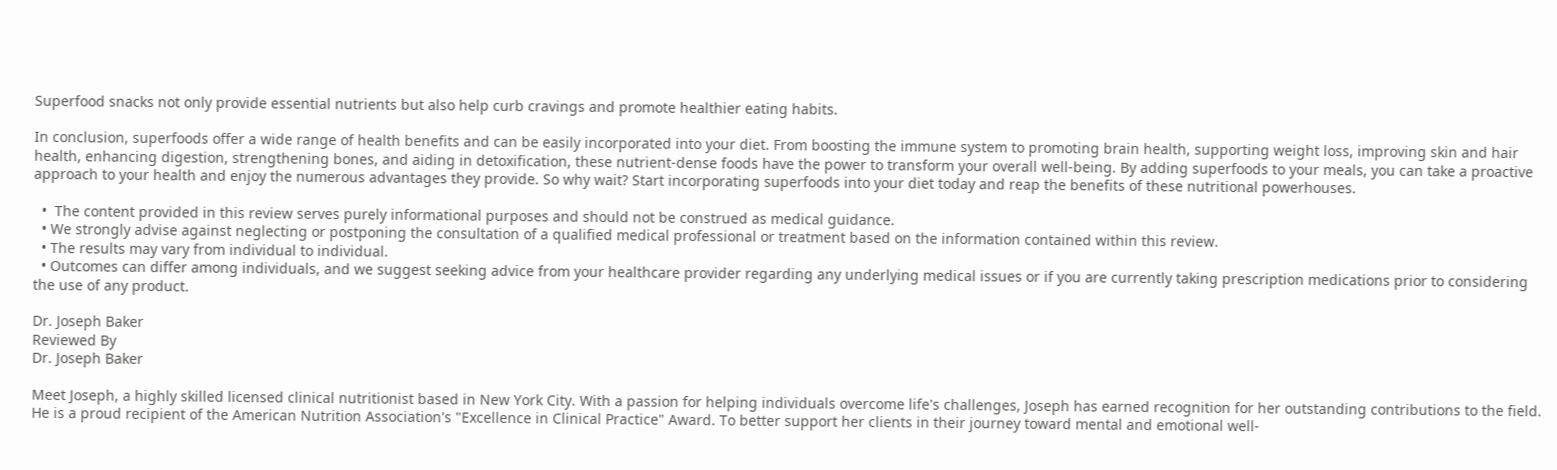Superfood snacks not only provide essential nutrients but also help curb cravings and promote healthier eating habits.

In conclusion, superfoods offer a wide range of health benefits and can be easily incorporated into your diet. From boosting the immune system to promoting brain health, supporting weight loss, improving skin and hair health, enhancing digestion, strengthening bones, and aiding in detoxification, these nutrient-dense foods have the power to transform your overall well-being. By adding superfoods to your meals, you can take a proactive approach to your health and enjoy the numerous advantages they provide. So why wait? Start incorporating superfoods into your diet today and reap the benefits of these nutritional powerhouses.

  •  The content provided in this review serves purely informational purposes and should not be construed as medical guidance.
  • We strongly advise against neglecting or postponing the consultation of a qualified medical professional or treatment based on the information contained within this review.
  • The results may vary from individual to individual.
  • Outcomes can differ among individuals, and we suggest seeking advice from your healthcare provider regarding any underlying medical issues or if you are currently taking prescription medications prior to considering the use of any product.

Dr. Joseph Baker
Reviewed By
Dr. Joseph Baker

Meet Joseph, a highly skilled licensed clinical nutritionist based in New York City. With a passion for helping individuals overcome life's challenges, Joseph has earned recognition for her outstanding contributions to the field. He is a proud recipient of the American Nutrition Association's "Excellence in Clinical Practice" Award. To better support her clients in their journey toward mental and emotional well-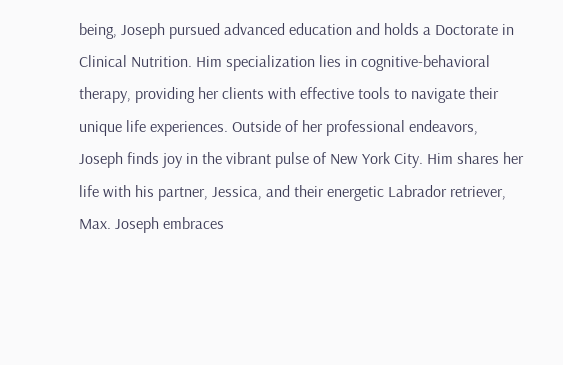being, Joseph pursued advanced education and holds a Doctorate in Clinical Nutrition. Him specialization lies in cognitive-behavioral therapy, providing her clients with effective tools to navigate their unique life experiences. Outside of her professional endeavors, Joseph finds joy in the vibrant pulse of New York City. Him shares her life with his partner, Jessica, and their energetic Labrador retriever, Max. Joseph embraces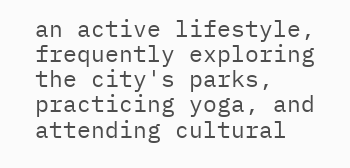an active lifestyle, frequently exploring the city's parks, practicing yoga, and attending cultural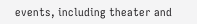events, including theater and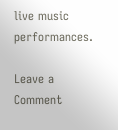live music performances.

Leave a Comment